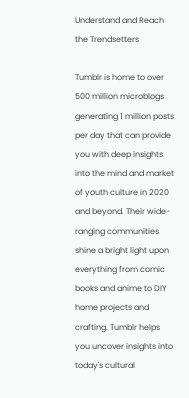Understand and Reach the Trendsetters

Tumblr is home to over 500 million microblogs generating 1 million posts per day that can provide you with deep insights into the mind and market of youth culture in 2020 and beyond. Their wide-ranging communities shine a bright light upon everything from comic books and anime to DIY home projects and crafting. Tumblr helps you uncover insights into today's cultural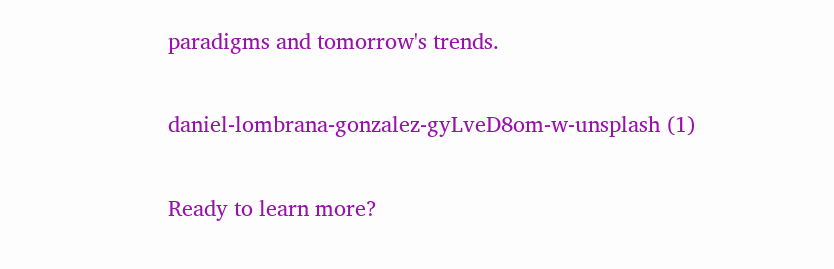paradigms and tomorrow's trends.

daniel-lombrana-gonzalez-gyLveD8om-w-unsplash (1)

Ready to learn more?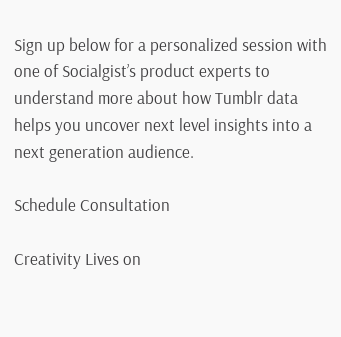Sign up below for a personalized session with one of Socialgist’s product experts to understand more about how Tumblr data helps you uncover next level insights into a next generation audience.

Schedule Consultation

Creativity Lives on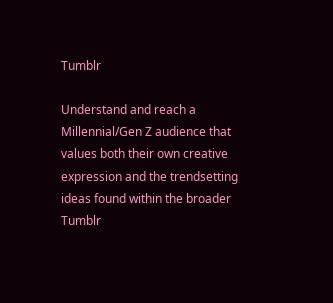Tumblr

Understand and reach a Millennial/Gen Z audience that values both their own creative expression and the trendsetting ideas found within the broader Tumblr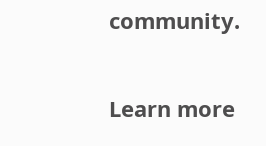community.

Learn more